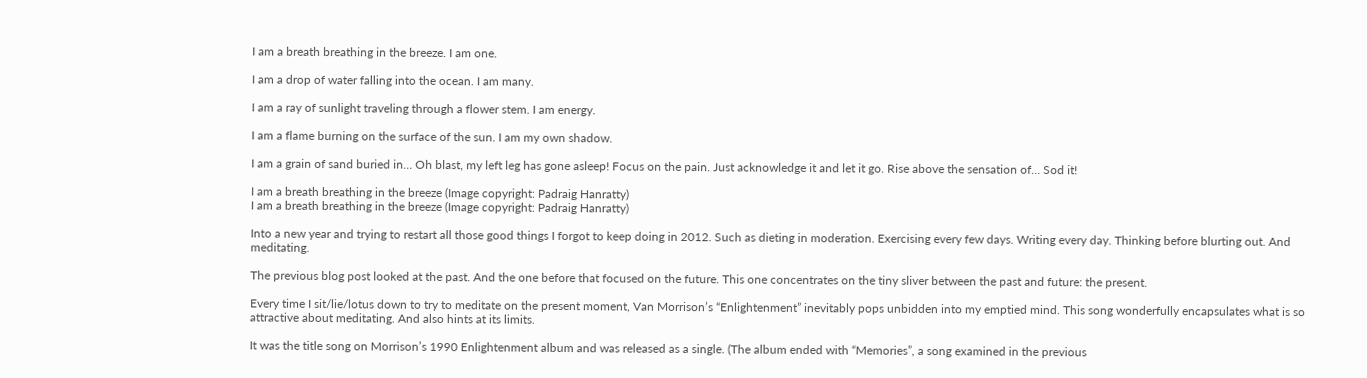I am a breath breathing in the breeze. I am one.

I am a drop of water falling into the ocean. I am many.

I am a ray of sunlight traveling through a flower stem. I am energy.

I am a flame burning on the surface of the sun. I am my own shadow.

I am a grain of sand buried in… Oh blast, my left leg has gone asleep! Focus on the pain. Just acknowledge it and let it go. Rise above the sensation of… Sod it!

I am a breath breathing in the breeze (Image copyright: Padraig Hanratty)
I am a breath breathing in the breeze (Image copyright: Padraig Hanratty)

Into a new year and trying to restart all those good things I forgot to keep doing in 2012. Such as dieting in moderation. Exercising every few days. Writing every day. Thinking before blurting out. And meditating.

The previous blog post looked at the past. And the one before that focused on the future. This one concentrates on the tiny sliver between the past and future: the present.

Every time I sit/lie/lotus down to try to meditate on the present moment, Van Morrison’s “Enlightenment” inevitably pops unbidden into my emptied mind. This song wonderfully encapsulates what is so attractive about meditating. And also hints at its limits.

It was the title song on Morrison’s 1990 Enlightenment album and was released as a single. (The album ended with “Memories”, a song examined in the previous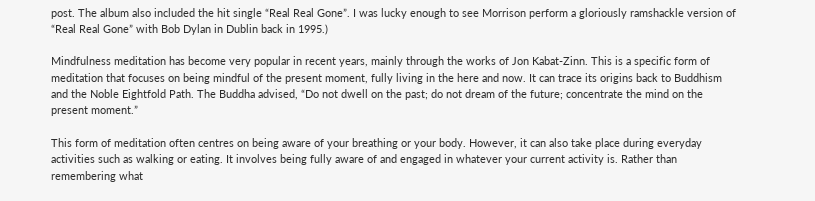post. The album also included the hit single “Real Real Gone”. I was lucky enough to see Morrison perform a gloriously ramshackle version of “Real Real Gone” with Bob Dylan in Dublin back in 1995.)

Mindfulness meditation has become very popular in recent years, mainly through the works of Jon Kabat-Zinn. This is a specific form of meditation that focuses on being mindful of the present moment, fully living in the here and now. It can trace its origins back to Buddhism and the Noble Eightfold Path. The Buddha advised, “Do not dwell on the past; do not dream of the future; concentrate the mind on the present moment.”

This form of meditation often centres on being aware of your breathing or your body. However, it can also take place during everyday activities such as walking or eating. It involves being fully aware of and engaged in whatever your current activity is. Rather than remembering what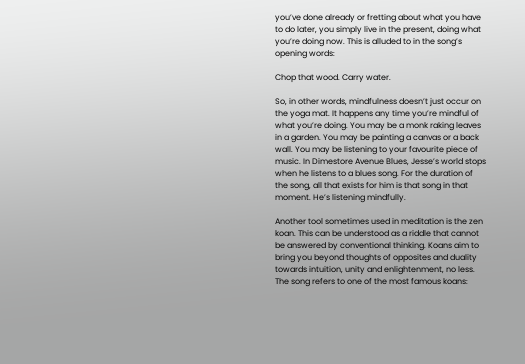you’ve done already or fretting about what you have to do later, you simply live in the present, doing what you’re doing now. This is alluded to in the song’s opening words:

Chop that wood. Carry water.

So, in other words, mindfulness doesn’t just occur on the yoga mat. It happens any time you’re mindful of what you’re doing. You may be a monk raking leaves in a garden. You may be painting a canvas or a back wall. You may be listening to your favourite piece of music. In Dimestore Avenue Blues, Jesse’s world stops when he listens to a blues song. For the duration of the song, all that exists for him is that song in that moment. He’s listening mindfully.

Another tool sometimes used in meditation is the zen koan. This can be understood as a riddle that cannot be answered by conventional thinking. Koans aim to bring you beyond thoughts of opposites and duality towards intuition, unity and enlightenment, no less.  The song refers to one of the most famous koans: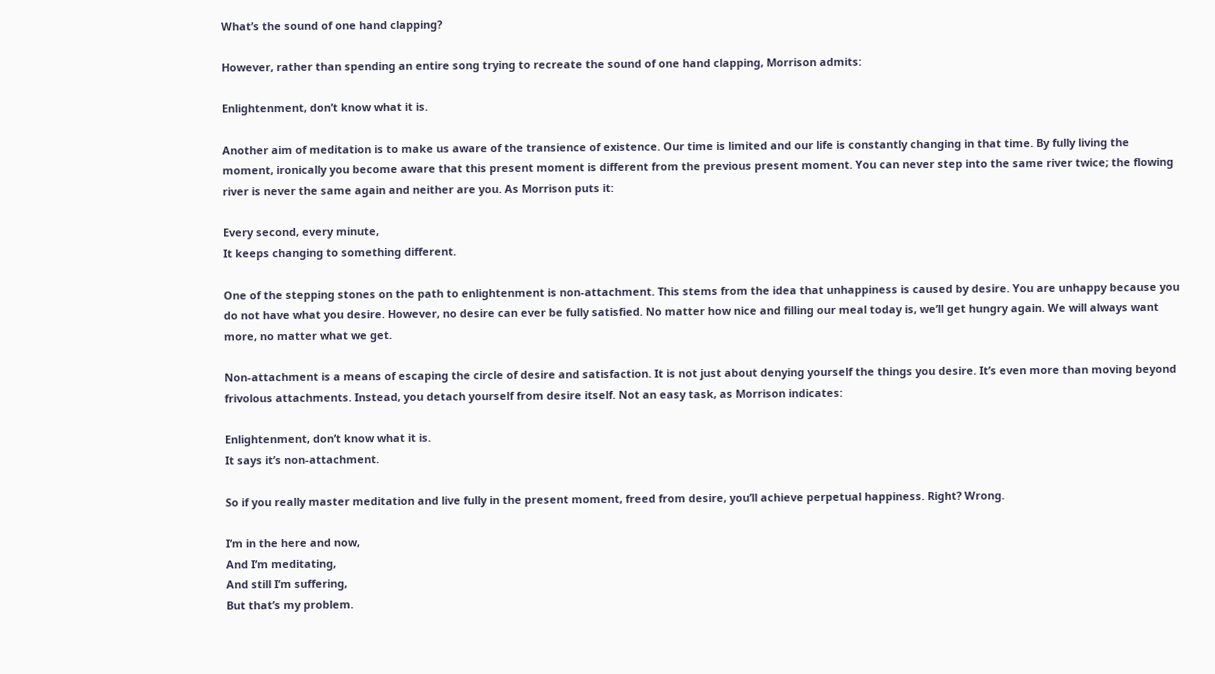What’s the sound of one hand clapping?

However, rather than spending an entire song trying to recreate the sound of one hand clapping, Morrison admits:

Enlightenment, don’t know what it is.

Another aim of meditation is to make us aware of the transience of existence. Our time is limited and our life is constantly changing in that time. By fully living the moment, ironically you become aware that this present moment is different from the previous present moment. You can never step into the same river twice; the flowing river is never the same again and neither are you. As Morrison puts it:

Every second, every minute,
It keeps changing to something different.

One of the stepping stones on the path to enlightenment is non-attachment. This stems from the idea that unhappiness is caused by desire. You are unhappy because you do not have what you desire. However, no desire can ever be fully satisfied. No matter how nice and filling our meal today is, we’ll get hungry again. We will always want more, no matter what we get.

Non-attachment is a means of escaping the circle of desire and satisfaction. It is not just about denying yourself the things you desire. It’s even more than moving beyond frivolous attachments. Instead, you detach yourself from desire itself. Not an easy task, as Morrison indicates:

Enlightenment, don’t know what it is.
It says it’s non-attachment.

So if you really master meditation and live fully in the present moment, freed from desire, you’ll achieve perpetual happiness. Right? Wrong.

I’m in the here and now,
And I’m meditating,
And still I’m suffering,
But that’s my problem.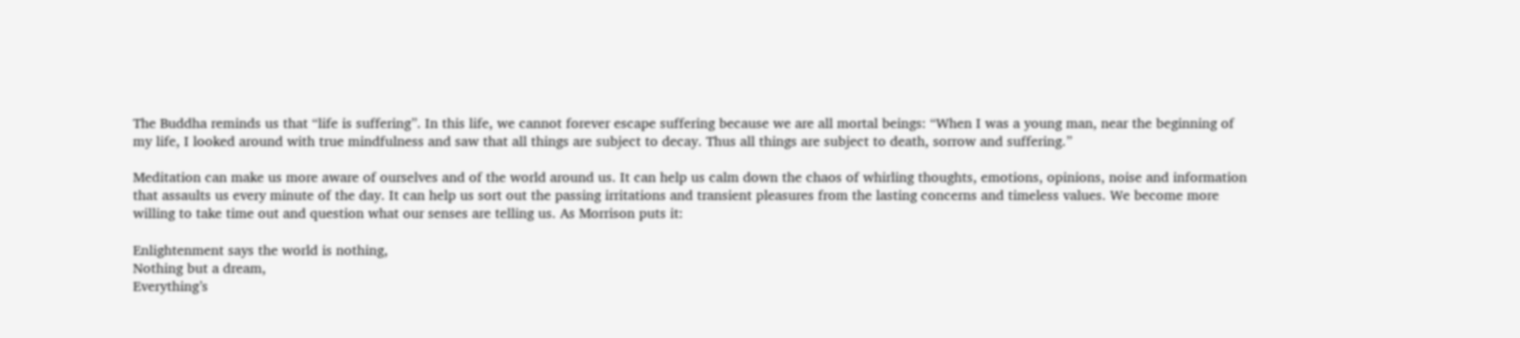The Buddha reminds us that “life is suffering”. In this life, we cannot forever escape suffering because we are all mortal beings: “When I was a young man, near the beginning of my life, I looked around with true mindfulness and saw that all things are subject to decay. Thus all things are subject to death, sorrow and suffering.”

Meditation can make us more aware of ourselves and of the world around us. It can help us calm down the chaos of whirling thoughts, emotions, opinions, noise and information that assaults us every minute of the day. It can help us sort out the passing irritations and transient pleasures from the lasting concerns and timeless values. We become more willing to take time out and question what our senses are telling us. As Morrison puts it:

Enlightenment says the world is nothing,
Nothing but a dream,
Everything’s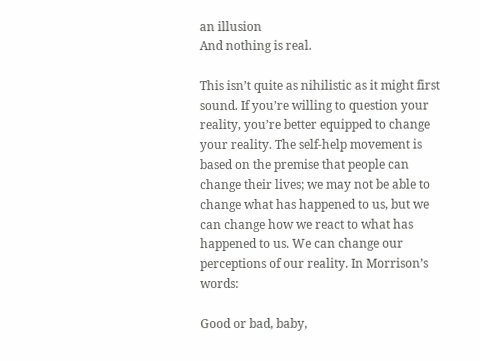an illusion
And nothing is real.

This isn’t quite as nihilistic as it might first sound. If you’re willing to question your reality, you’re better equipped to change your reality. The self-help movement is based on the premise that people can change their lives; we may not be able to change what has happened to us, but we can change how we react to what has happened to us. We can change our perceptions of our reality. In Morrison’s words:

Good or bad, baby,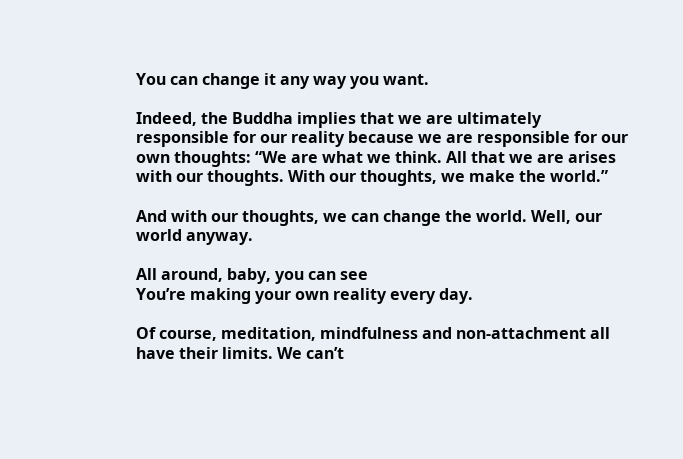You can change it any way you want.

Indeed, the Buddha implies that we are ultimately responsible for our reality because we are responsible for our own thoughts: “We are what we think. All that we are arises with our thoughts. With our thoughts, we make the world.”

And with our thoughts, we can change the world. Well, our world anyway.

All around, baby, you can see
You’re making your own reality every day.

Of course, meditation, mindfulness and non-attachment all have their limits. We can’t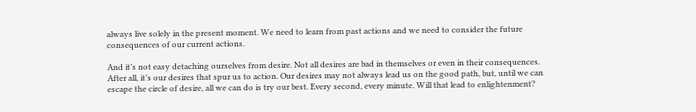always live solely in the present moment. We need to learn from past actions and we need to consider the future consequences of our current actions.

And it’s not easy detaching ourselves from desire. Not all desires are bad in themselves or even in their consequences. After all, it’s our desires that spur us to action. Our desires may not always lead us on the good path, but, until we can escape the circle of desire, all we can do is try our best. Every second, every minute. Will that lead to enlightenment?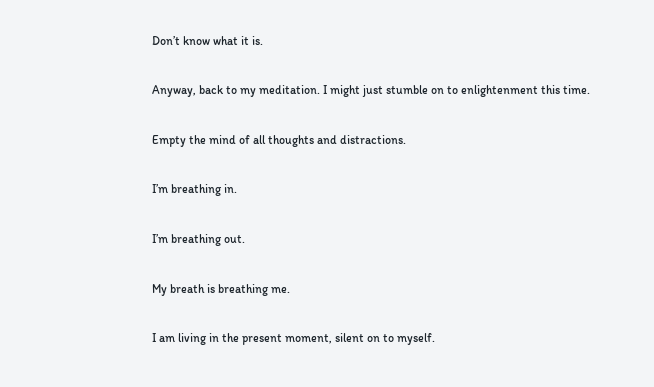Don’t know what it is.

Anyway, back to my meditation. I might just stumble on to enlightenment this time.

Empty the mind of all thoughts and distractions.

I’m breathing in.

I’m breathing out.

My breath is breathing me.

I am living in the present moment, silent on to myself.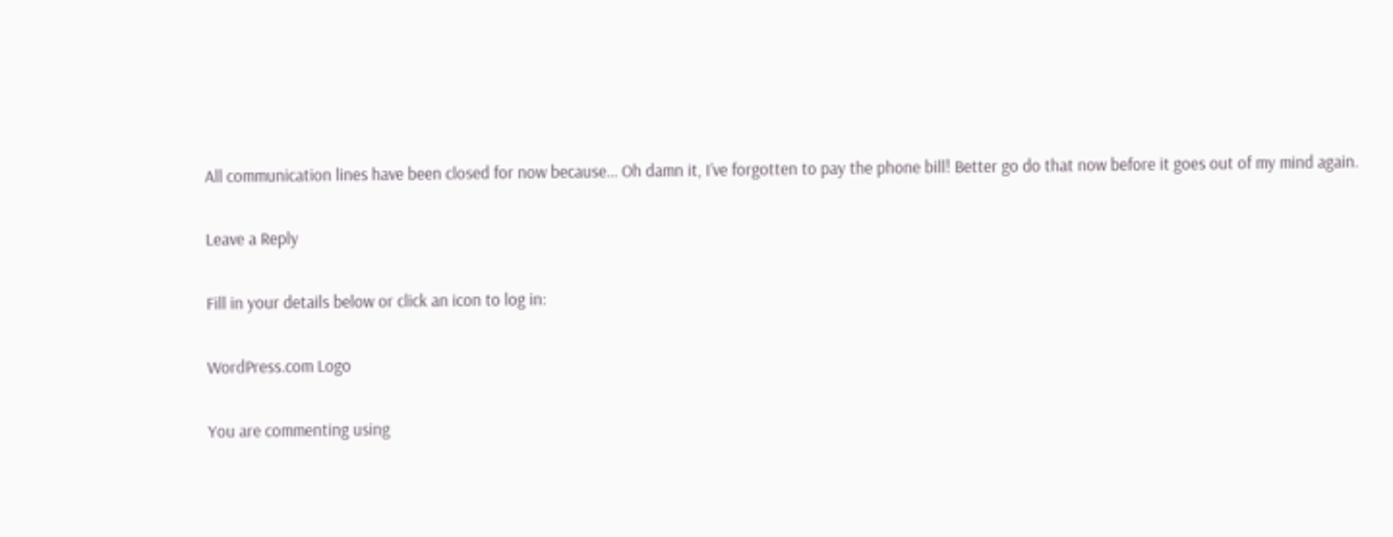All communication lines have been closed for now because… Oh damn it, I’ve forgotten to pay the phone bill! Better go do that now before it goes out of my mind again.

Leave a Reply

Fill in your details below or click an icon to log in:

WordPress.com Logo

You are commenting using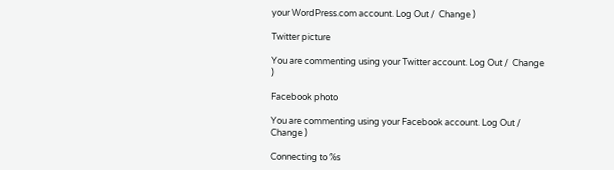your WordPress.com account. Log Out /  Change )

Twitter picture

You are commenting using your Twitter account. Log Out /  Change )

Facebook photo

You are commenting using your Facebook account. Log Out /  Change )

Connecting to %s